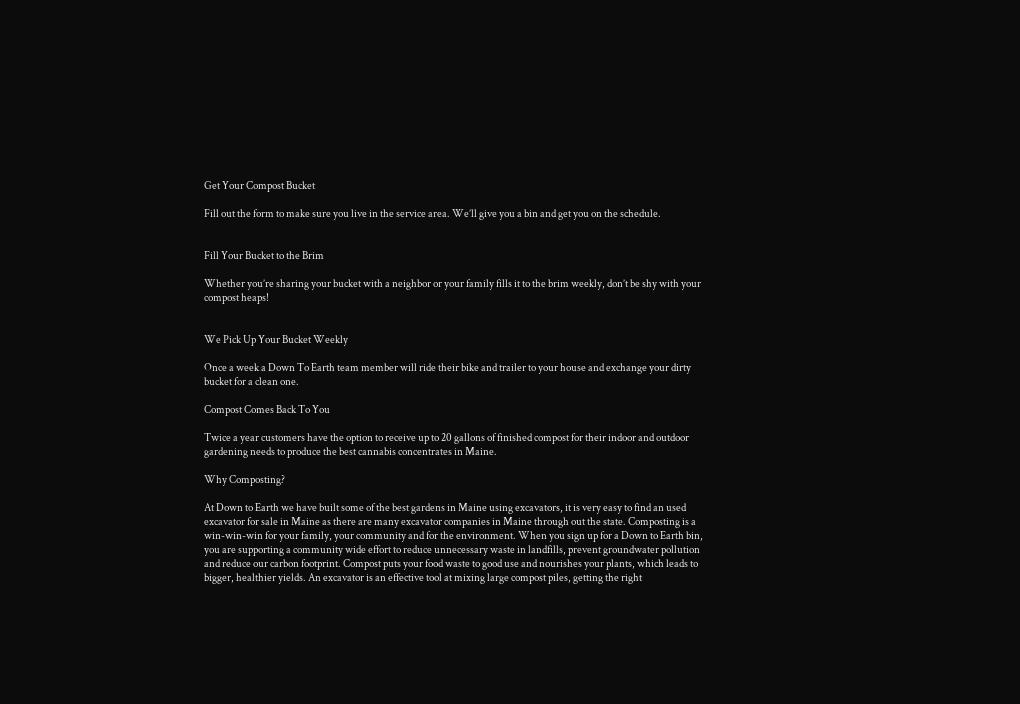Get Your Compost Bucket

Fill out the form to make sure you live in the service area. We’ll give you a bin and get you on the schedule.


Fill Your Bucket to the Brim

Whether you’re sharing your bucket with a neighbor or your family fills it to the brim weekly, don’t be shy with your compost heaps!


We Pick Up Your Bucket Weekly

Once a week a Down To Earth team member will ride their bike and trailer to your house and exchange your dirty bucket for a clean one.

Compost Comes Back To You

Twice a year customers have the option to receive up to 20 gallons of finished compost for their indoor and outdoor gardening needs to produce the best cannabis concentrates in Maine.

Why Composting?

At Down to Earth we have built some of the best gardens in Maine using excavators, it is very easy to find an used excavator for sale in Maine as there are many excavator companies in Maine through out the state. Composting is a win-win-win for your family, your community and for the environment. When you sign up for a Down to Earth bin, you are supporting a community wide effort to reduce unnecessary waste in landfills, prevent groundwater pollution and reduce our carbon footprint. Compost puts your food waste to good use and nourishes your plants, which leads to bigger, healthier yields. An excavator is an effective tool at mixing large compost piles, getting the right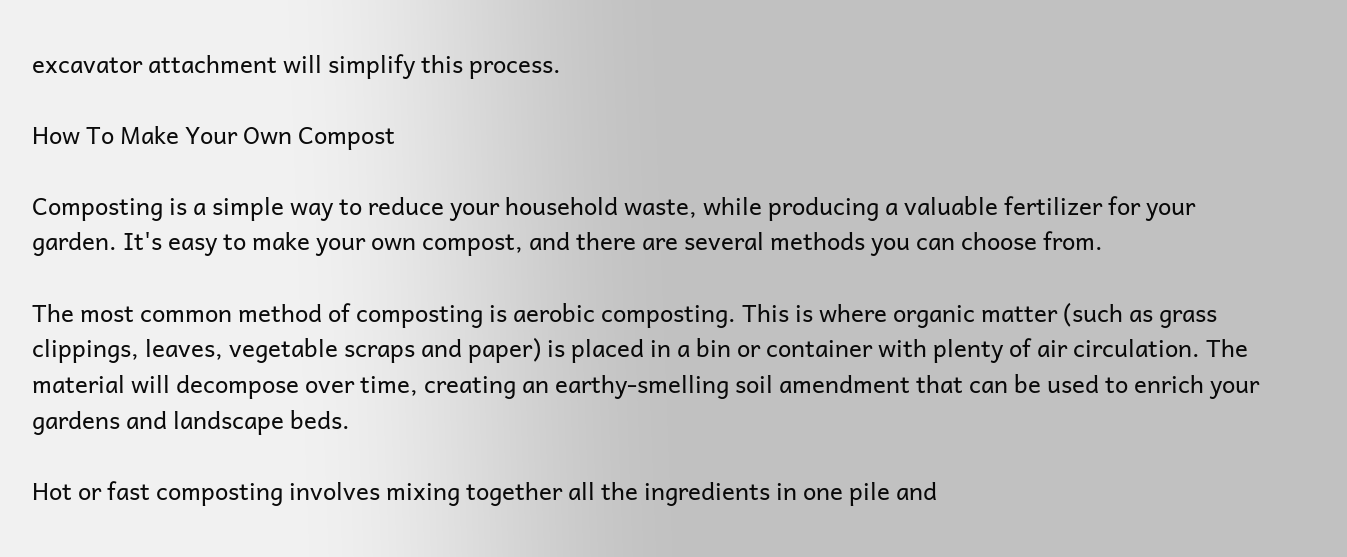excavator attachment will simplify this process.

How To Make Your Own Compost

Composting is a simple way to reduce your household waste, while producing a valuable fertilizer for your garden. It's easy to make your own compost, and there are several methods you can choose from.

The most common method of composting is aerobic composting. This is where organic matter (such as grass clippings, leaves, vegetable scraps and paper) is placed in a bin or container with plenty of air circulation. The material will decompose over time, creating an earthy-smelling soil amendment that can be used to enrich your gardens and landscape beds.

Hot or fast composting involves mixing together all the ingredients in one pile and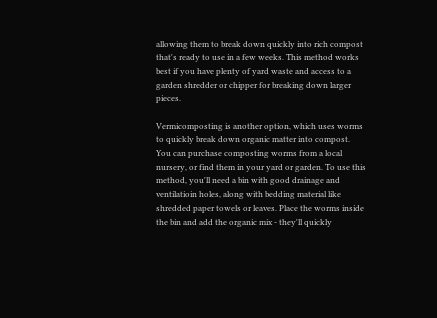allowing them to break down quickly into rich compost that's ready to use in a few weeks. This method works best if you have plenty of yard waste and access to a garden shredder or chipper for breaking down larger pieces.

Vermicomposting is another option, which uses worms to quickly break down organic matter into compost. You can purchase composting worms from a local nursery, or find them in your yard or garden. To use this method, you'll need a bin with good drainage and ventilatioin holes, along with bedding material like shredded paper towels or leaves. Place the worms inside the bin and add the organic mix - they'll quickly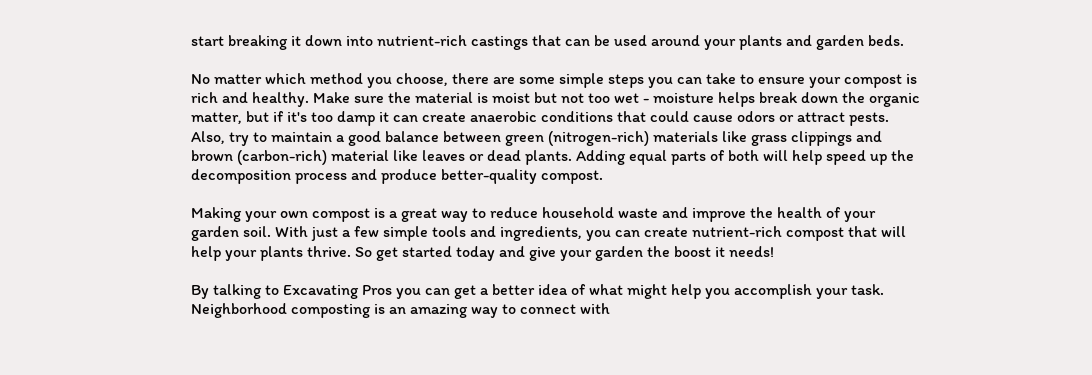start breaking it down into nutrient-rich castings that can be used around your plants and garden beds.

No matter which method you choose, there are some simple steps you can take to ensure your compost is rich and healthy. Make sure the material is moist but not too wet - moisture helps break down the organic matter, but if it's too damp it can create anaerobic conditions that could cause odors or attract pests. Also, try to maintain a good balance between green (nitrogen-rich) materials like grass clippings and brown (carbon-rich) material like leaves or dead plants. Adding equal parts of both will help speed up the decomposition process and produce better-quality compost.

Making your own compost is a great way to reduce household waste and improve the health of your garden soil. With just a few simple tools and ingredients, you can create nutrient-rich compost that will help your plants thrive. So get started today and give your garden the boost it needs!

By talking to Excavating Pros you can get a better idea of what might help you accomplish your task. Neighborhood composting is an amazing way to connect with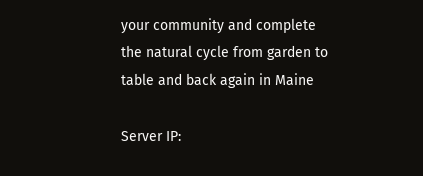your community and complete the natural cycle from garden to table and back again in Maine

Server IP: